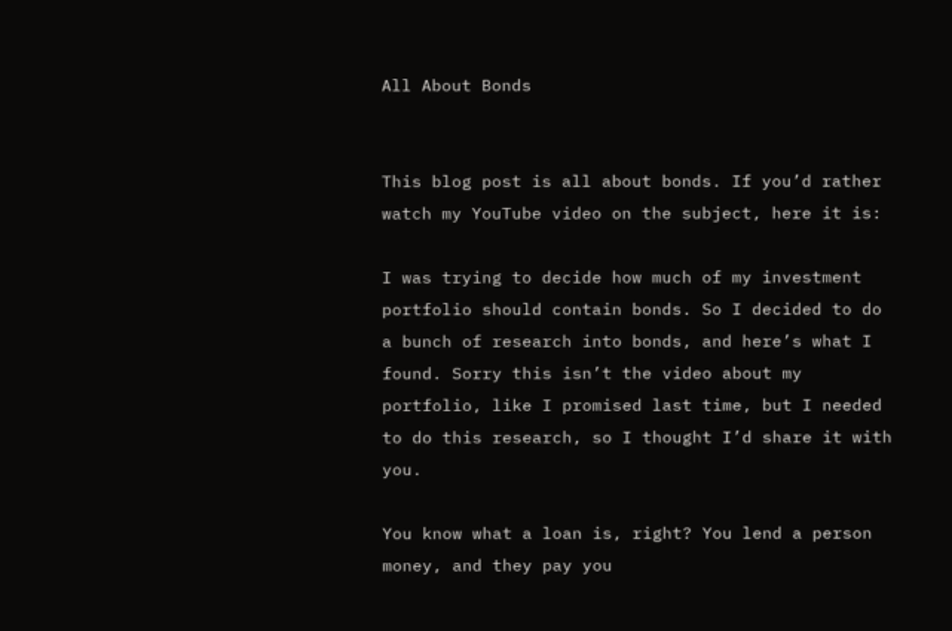All About Bonds


This blog post is all about bonds. If you’d rather watch my YouTube video on the subject, here it is:

I was trying to decide how much of my investment portfolio should contain bonds. So I decided to do a bunch of research into bonds, and here’s what I found. Sorry this isn’t the video about my portfolio, like I promised last time, but I needed to do this research, so I thought I’d share it with you.

You know what a loan is, right? You lend a person money, and they pay you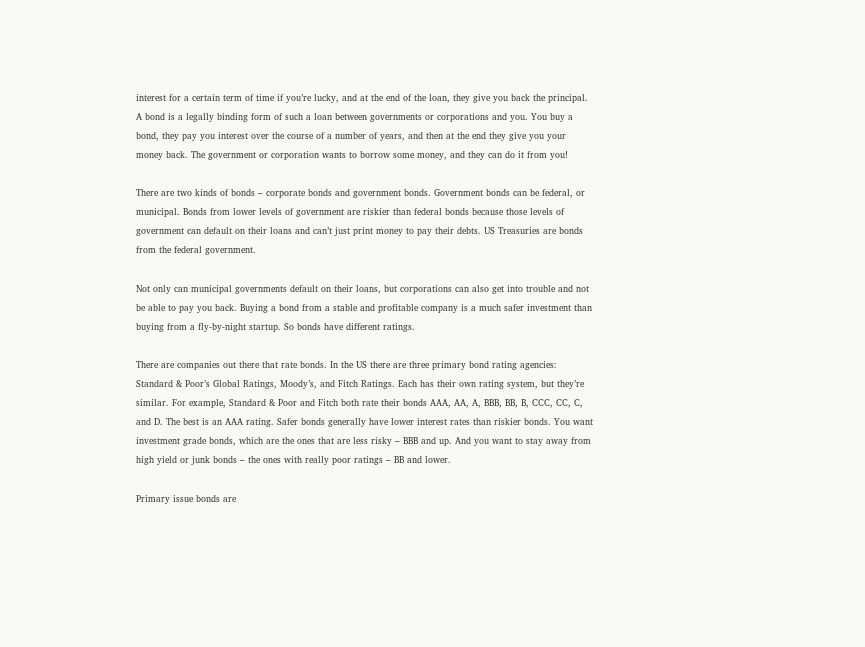interest for a certain term of time if you’re lucky, and at the end of the loan, they give you back the principal. A bond is a legally binding form of such a loan between governments or corporations and you. You buy a bond, they pay you interest over the course of a number of years, and then at the end they give you your money back. The government or corporation wants to borrow some money, and they can do it from you!

There are two kinds of bonds – corporate bonds and government bonds. Government bonds can be federal, or municipal. Bonds from lower levels of government are riskier than federal bonds because those levels of government can default on their loans and can’t just print money to pay their debts. US Treasuries are bonds from the federal government.

Not only can municipal governments default on their loans, but corporations can also get into trouble and not be able to pay you back. Buying a bond from a stable and profitable company is a much safer investment than buying from a fly-by-night startup. So bonds have different ratings.

There are companies out there that rate bonds. In the US there are three primary bond rating agencies: Standard & Poor’s Global Ratings, Moody’s, and Fitch Ratings. Each has their own rating system, but they’re similar. For example, Standard & Poor and Fitch both rate their bonds AAA, AA, A, BBB, BB, B, CCC, CC, C, and D. The best is an AAA rating. Safer bonds generally have lower interest rates than riskier bonds. You want investment grade bonds, which are the ones that are less risky – BBB and up. And you want to stay away from high yield or junk bonds – the ones with really poor ratings – BB and lower.

Primary issue bonds are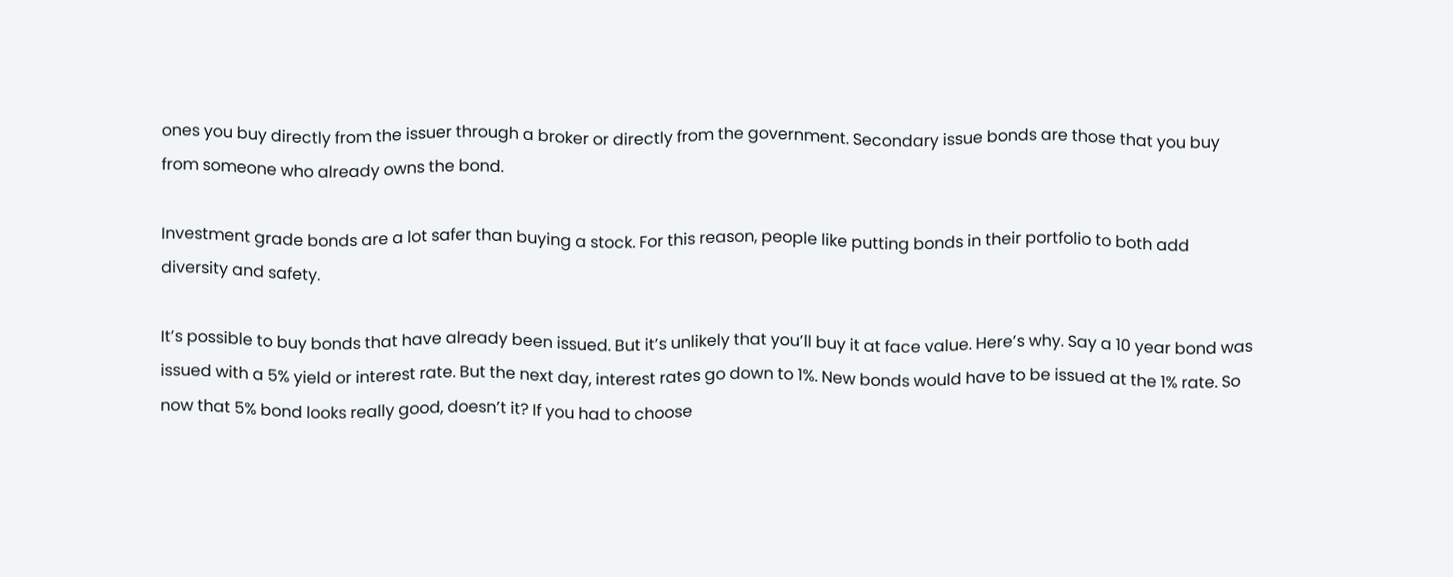ones you buy directly from the issuer through a broker or directly from the government. Secondary issue bonds are those that you buy from someone who already owns the bond.

Investment grade bonds are a lot safer than buying a stock. For this reason, people like putting bonds in their portfolio to both add diversity and safety.

It’s possible to buy bonds that have already been issued. But it’s unlikely that you’ll buy it at face value. Here’s why. Say a 10 year bond was issued with a 5% yield or interest rate. But the next day, interest rates go down to 1%. New bonds would have to be issued at the 1% rate. So now that 5% bond looks really good, doesn’t it? If you had to choose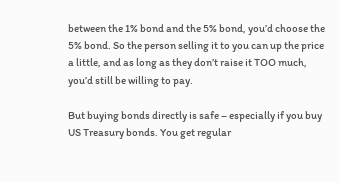between the 1% bond and the 5% bond, you’d choose the 5% bond. So the person selling it to you can up the price a little, and as long as they don’t raise it TOO much, you’d still be willing to pay.

But buying bonds directly is safe – especially if you buy US Treasury bonds. You get regular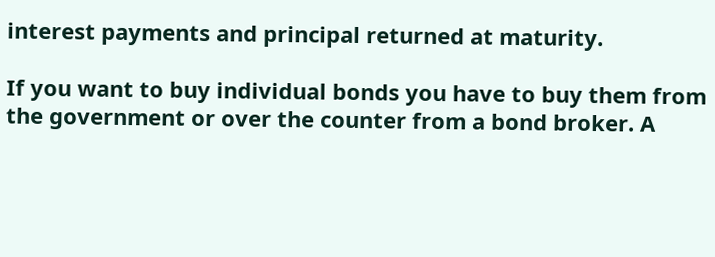interest payments and principal returned at maturity.

If you want to buy individual bonds you have to buy them from the government or over the counter from a bond broker. A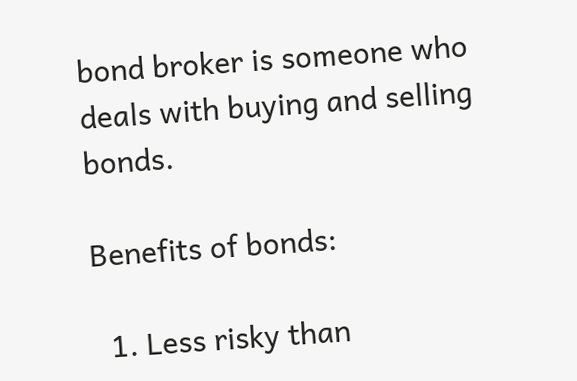bond broker is someone who deals with buying and selling bonds.

Benefits of bonds:

  1. Less risky than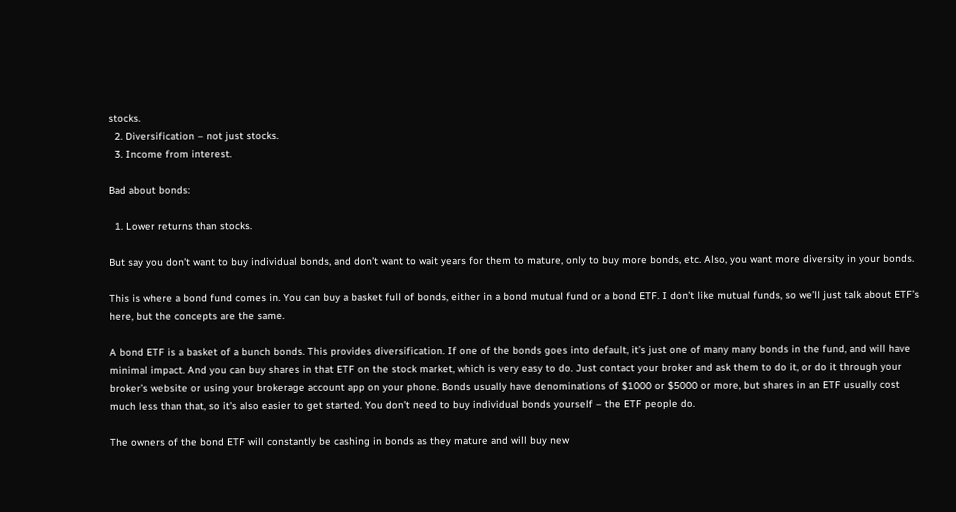stocks.
  2. Diversification – not just stocks.
  3. Income from interest.

Bad about bonds:

  1. Lower returns than stocks.

But say you don’t want to buy individual bonds, and don’t want to wait years for them to mature, only to buy more bonds, etc. Also, you want more diversity in your bonds.

This is where a bond fund comes in. You can buy a basket full of bonds, either in a bond mutual fund or a bond ETF. I don’t like mutual funds, so we’ll just talk about ETF’s here, but the concepts are the same.

A bond ETF is a basket of a bunch bonds. This provides diversification. If one of the bonds goes into default, it’s just one of many many bonds in the fund, and will have minimal impact. And you can buy shares in that ETF on the stock market, which is very easy to do. Just contact your broker and ask them to do it, or do it through your broker’s website or using your brokerage account app on your phone. Bonds usually have denominations of $1000 or $5000 or more, but shares in an ETF usually cost much less than that, so it’s also easier to get started. You don’t need to buy individual bonds yourself – the ETF people do.

The owners of the bond ETF will constantly be cashing in bonds as they mature and will buy new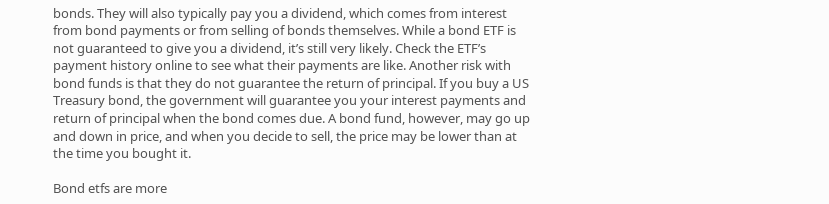bonds. They will also typically pay you a dividend, which comes from interest from bond payments or from selling of bonds themselves. While a bond ETF is not guaranteed to give you a dividend, it’s still very likely. Check the ETF’s payment history online to see what their payments are like. Another risk with bond funds is that they do not guarantee the return of principal. If you buy a US Treasury bond, the government will guarantee you your interest payments and return of principal when the bond comes due. A bond fund, however, may go up and down in price, and when you decide to sell, the price may be lower than at the time you bought it.

Bond etfs are more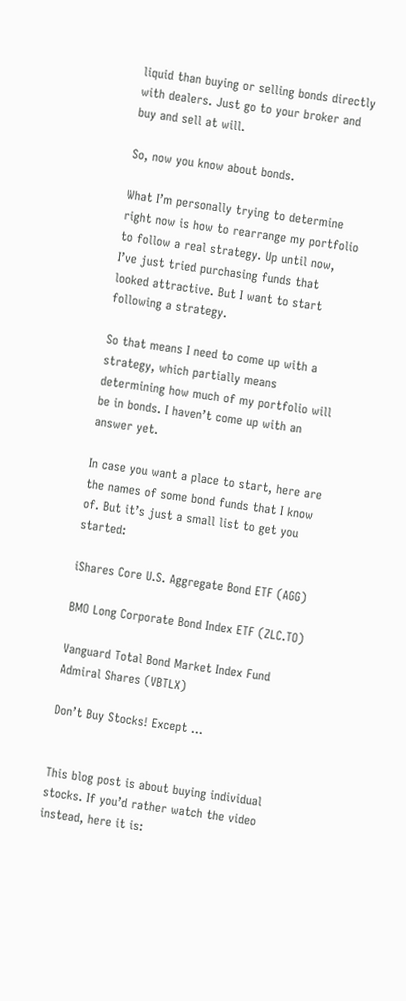liquid than buying or selling bonds directly with dealers. Just go to your broker and buy and sell at will.

So, now you know about bonds.

What I’m personally trying to determine right now is how to rearrange my portfolio to follow a real strategy. Up until now, I’ve just tried purchasing funds that looked attractive. But I want to start following a strategy.

So that means I need to come up with a strategy, which partially means determining how much of my portfolio will be in bonds. I haven’t come up with an answer yet.

In case you want a place to start, here are the names of some bond funds that I know of. But it’s just a small list to get you started:

iShares Core U.S. Aggregate Bond ETF (AGG)

BMO Long Corporate Bond Index ETF (ZLC.TO)

Vanguard Total Bond Market Index Fund Admiral Shares (VBTLX)

Don’t Buy Stocks! Except …


This blog post is about buying individual stocks. If you’d rather watch the video instead, here it is: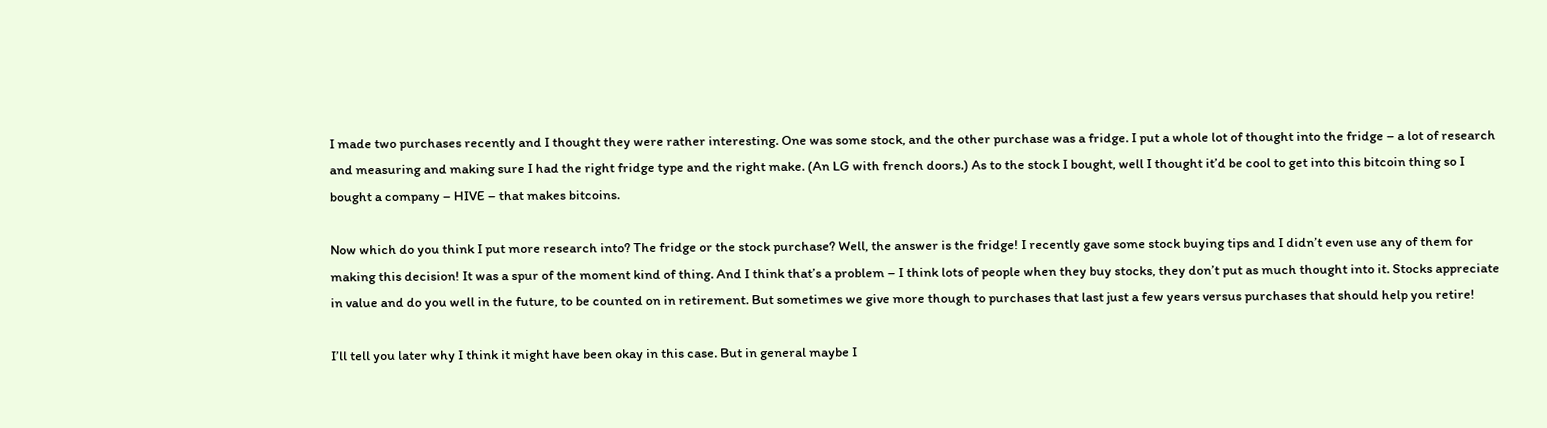I made two purchases recently and I thought they were rather interesting. One was some stock, and the other purchase was a fridge. I put a whole lot of thought into the fridge – a lot of research and measuring and making sure I had the right fridge type and the right make. (An LG with french doors.) As to the stock I bought, well I thought it’d be cool to get into this bitcoin thing so I bought a company – HIVE – that makes bitcoins.

Now which do you think I put more research into? The fridge or the stock purchase? Well, the answer is the fridge! I recently gave some stock buying tips and I didn’t even use any of them for making this decision! It was a spur of the moment kind of thing. And I think that’s a problem – I think lots of people when they buy stocks, they don’t put as much thought into it. Stocks appreciate in value and do you well in the future, to be counted on in retirement. But sometimes we give more though to purchases that last just a few years versus purchases that should help you retire!

I’ll tell you later why I think it might have been okay in this case. But in general maybe I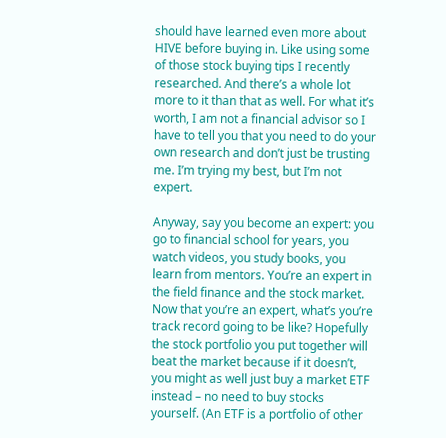should have learned even more about HIVE before buying in. Like using some of those stock buying tips I recently researched. And there’s a whole lot more to it than that as well. For what it’s worth, I am not a financial advisor so I have to tell you that you need to do your own research and don’t just be trusting me. I’m trying my best, but I’m not expert.

Anyway, say you become an expert: you go to financial school for years, you watch videos, you study books, you learn from mentors. You’re an expert in the field finance and the stock market. Now that you’re an expert, what’s you’re track record going to be like? Hopefully the stock portfolio you put together will beat the market because if it doesn’t, you might as well just buy a market ETF instead – no need to buy stocks yourself. (An ETF is a portfolio of other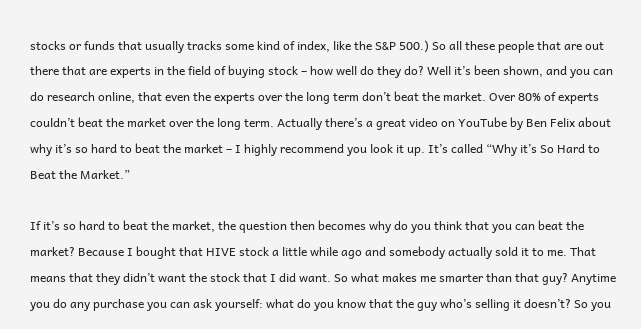stocks or funds that usually tracks some kind of index, like the S&P 500.) So all these people that are out there that are experts in the field of buying stock – how well do they do? Well it’s been shown, and you can do research online, that even the experts over the long term don’t beat the market. Over 80% of experts couldn’t beat the market over the long term. Actually there’s a great video on YouTube by Ben Felix about why it’s so hard to beat the market – I highly recommend you look it up. It’s called “Why it’s So Hard to Beat the Market.”

If it’s so hard to beat the market, the question then becomes why do you think that you can beat the market? Because I bought that HIVE stock a little while ago and somebody actually sold it to me. That means that they didn’t want the stock that I did want. So what makes me smarter than that guy? Anytime you do any purchase you can ask yourself: what do you know that the guy who’s selling it doesn’t? So you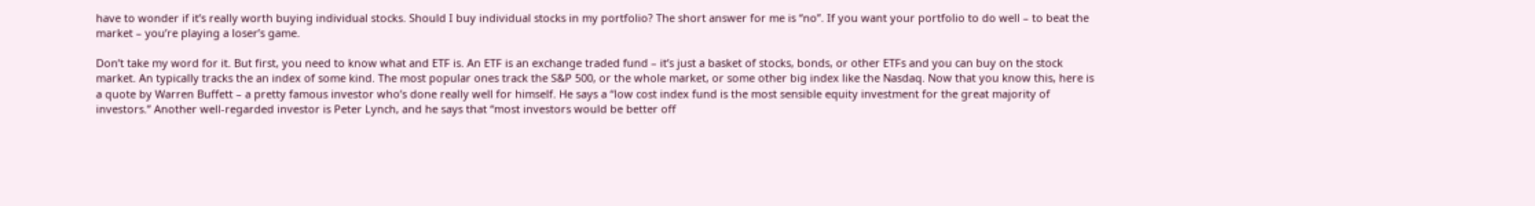have to wonder if it’s really worth buying individual stocks. Should I buy individual stocks in my portfolio? The short answer for me is “no”. If you want your portfolio to do well – to beat the market – you’re playing a loser’s game.

Don’t take my word for it. But first, you need to know what and ETF is. An ETF is an exchange traded fund – it’s just a basket of stocks, bonds, or other ETFs and you can buy on the stock market. An typically tracks the an index of some kind. The most popular ones track the S&P 500, or the whole market, or some other big index like the Nasdaq. Now that you know this, here is a quote by Warren Buffett – a pretty famous investor who’s done really well for himself. He says a “low cost index fund is the most sensible equity investment for the great majority of investors.” Another well-regarded investor is Peter Lynch, and he says that “most investors would be better off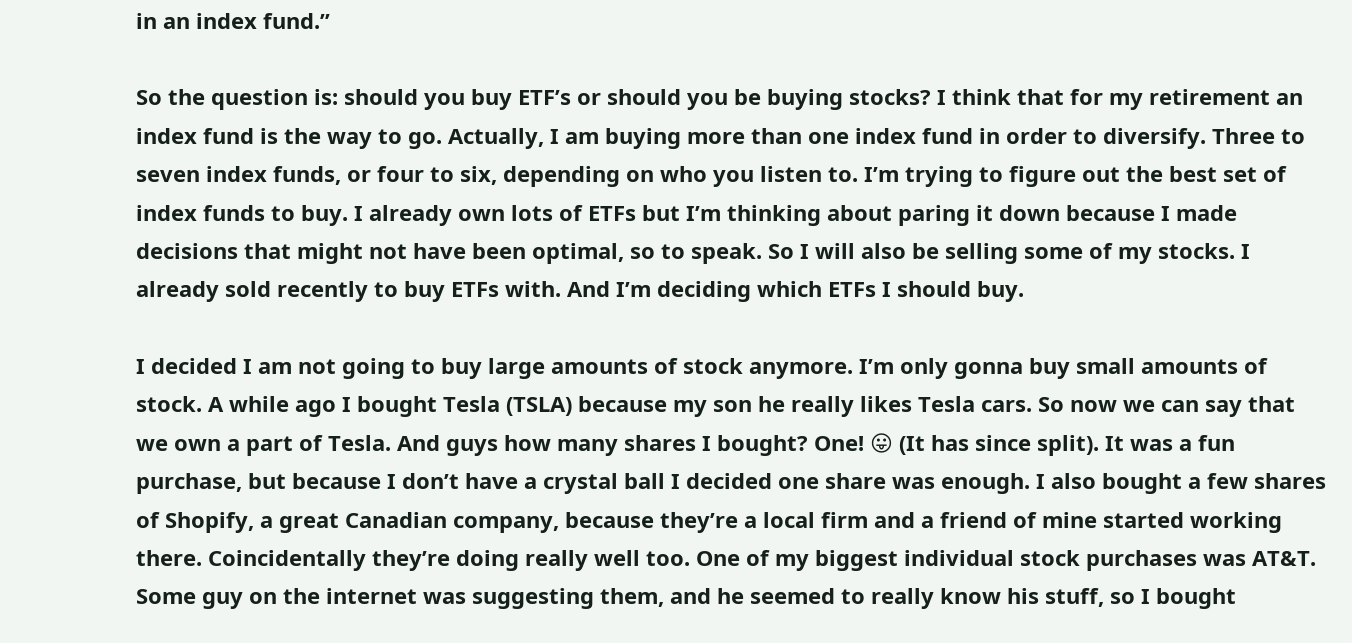in an index fund.”

So the question is: should you buy ETF’s or should you be buying stocks? I think that for my retirement an index fund is the way to go. Actually, I am buying more than one index fund in order to diversify. Three to seven index funds, or four to six, depending on who you listen to. I’m trying to figure out the best set of index funds to buy. I already own lots of ETFs but I’m thinking about paring it down because I made decisions that might not have been optimal, so to speak. So I will also be selling some of my stocks. I already sold recently to buy ETFs with. And I’m deciding which ETFs I should buy.

I decided I am not going to buy large amounts of stock anymore. I’m only gonna buy small amounts of stock. A while ago I bought Tesla (TSLA) because my son he really likes Tesla cars. So now we can say that we own a part of Tesla. And guys how many shares I bought? One! 😛 (It has since split). It was a fun purchase, but because I don’t have a crystal ball I decided one share was enough. I also bought a few shares of Shopify, a great Canadian company, because they’re a local firm and a friend of mine started working there. Coincidentally they’re doing really well too. One of my biggest individual stock purchases was AT&T. Some guy on the internet was suggesting them, and he seemed to really know his stuff, so I bought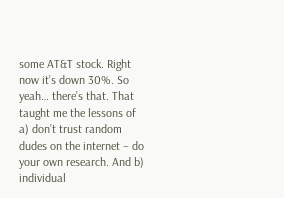some AT&T stock. Right now it’s down 30%. So yeah… there’s that. That taught me the lessons of a) don’t trust random dudes on the internet – do your own research. And b) individual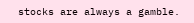stocks are always a gamble.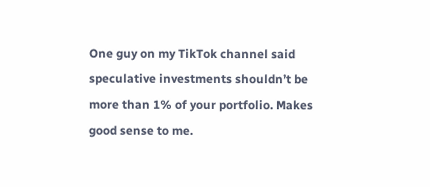One guy on my TikTok channel said speculative investments shouldn’t be more than 1% of your portfolio. Makes good sense to me.